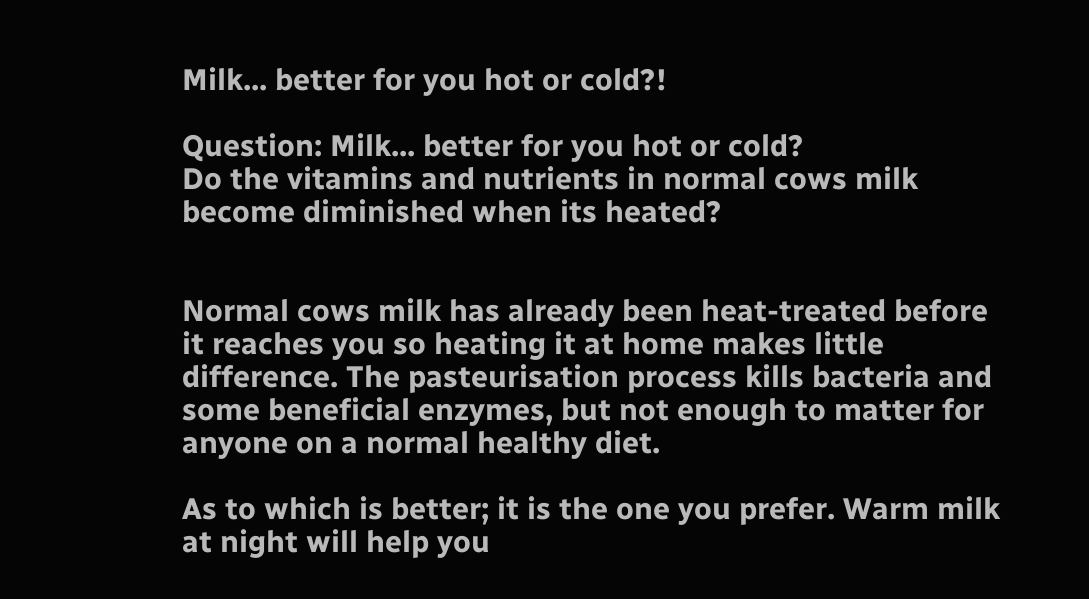Milk... better for you hot or cold?!

Question: Milk... better for you hot or cold?
Do the vitamins and nutrients in normal cows milk become diminished when its heated?


Normal cows milk has already been heat-treated before it reaches you so heating it at home makes little difference. The pasteurisation process kills bacteria and some beneficial enzymes, but not enough to matter for anyone on a normal healthy diet.

As to which is better; it is the one you prefer. Warm milk at night will help you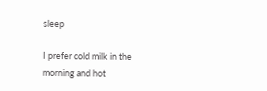sleep

I prefer cold milk in the morning and hot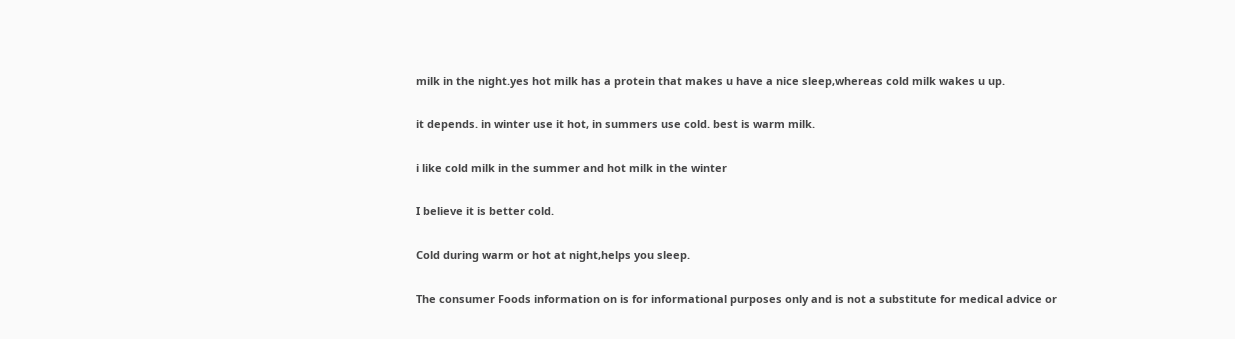milk in the night.yes hot milk has a protein that makes u have a nice sleep,whereas cold milk wakes u up.

it depends. in winter use it hot, in summers use cold. best is warm milk.

i like cold milk in the summer and hot milk in the winter

I believe it is better cold.

Cold during warm or hot at night,helps you sleep.

The consumer Foods information on is for informational purposes only and is not a substitute for medical advice or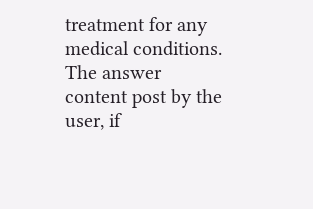treatment for any medical conditions.
The answer content post by the user, if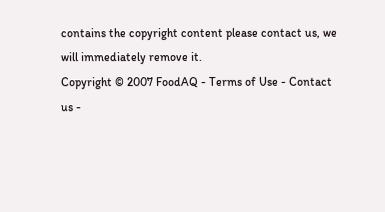contains the copyright content please contact us, we will immediately remove it.
Copyright © 2007 FoodAQ - Terms of Use - Contact us -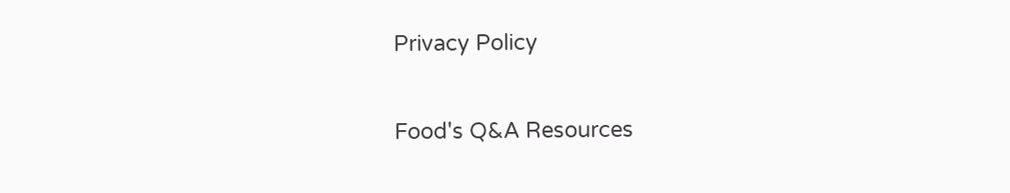Privacy Policy

Food's Q&A Resources